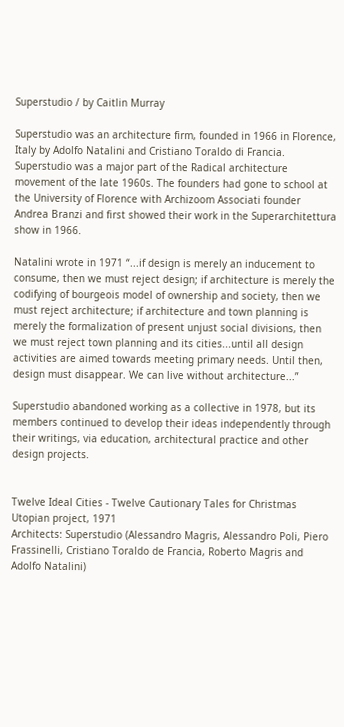Superstudio / by Caitlin Murray

Superstudio was an architecture firm, founded in 1966 in Florence, Italy by Adolfo Natalini and Cristiano Toraldo di Francia. Superstudio was a major part of the Radical architecture movement of the late 1960s. The founders had gone to school at the University of Florence with Archizoom Associati founder Andrea Branzi and first showed their work in the Superarchitettura show in 1966.

Natalini wrote in 1971 “...if design is merely an inducement to consume, then we must reject design; if architecture is merely the codifying of bourgeois model of ownership and society, then we must reject architecture; if architecture and town planning is merely the formalization of present unjust social divisions, then we must reject town planning and its cities...until all design activities are aimed towards meeting primary needs. Until then, design must disappear. We can live without architecture...”

Superstudio abandoned working as a collective in 1978, but its members continued to develop their ideas independently through their writings, via education, architectural practice and other design projects.


Twelve Ideal Cities - Twelve Cautionary Tales for Christmas
Utopian project, 1971
Architects: Superstudio (Alessandro Magris, Alessandro Poli, Piero Frassinelli, Cristiano Toraldo de Francia, Roberto Magris and Adolfo Natalini)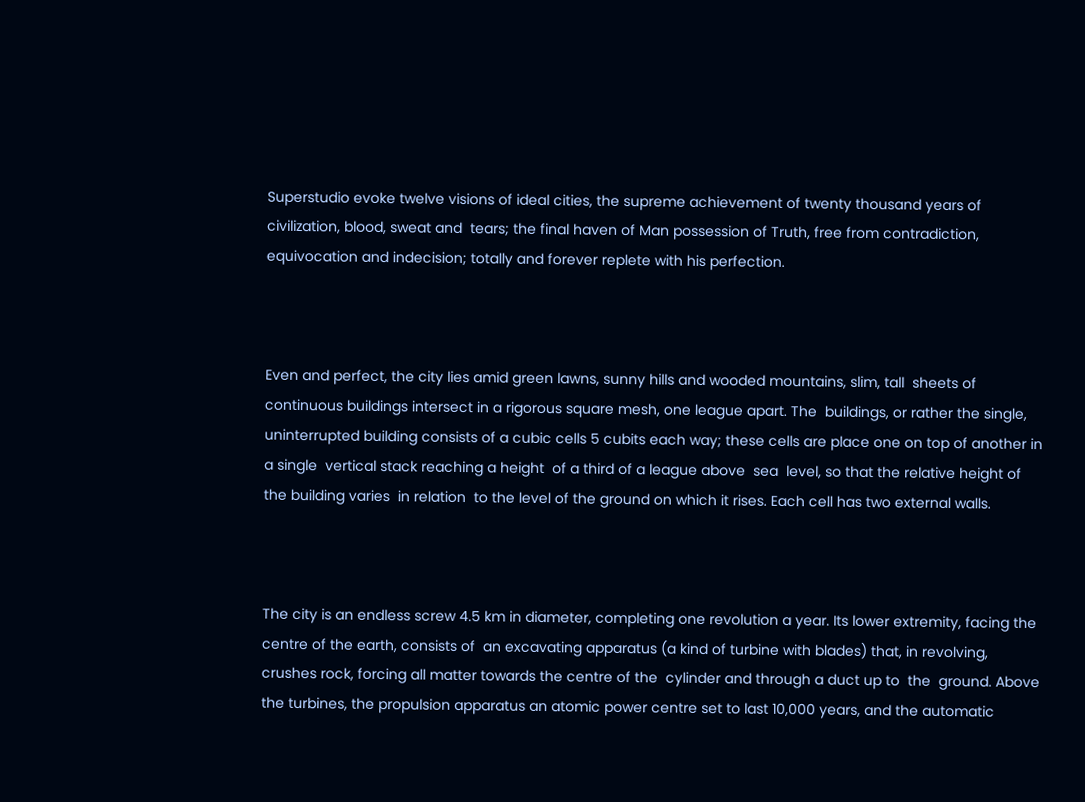Superstudio evoke twelve visions of ideal cities, the supreme achievement of twenty thousand years of civilization, blood, sweat and  tears; the final haven of Man possession of Truth, free from contradiction, equivocation and indecision; totally and forever replete with his perfection.



Even and perfect, the city lies amid green lawns, sunny hills and wooded mountains, slim, tall  sheets of continuous buildings intersect in a rigorous square mesh, one league apart. The  buildings, or rather the single, uninterrupted building consists of a cubic cells 5 cubits each way; these cells are place one on top of another in a single  vertical stack reaching a height  of a third of a league above  sea  level, so that the relative height of the building varies  in relation  to the level of the ground on which it rises. Each cell has two external walls.



The city is an endless screw 4.5 km in diameter, completing one revolution a year. Its lower extremity, facing the centre of the earth, consists of  an excavating apparatus (a kind of turbine with blades) that, in revolving, crushes rock, forcing all matter towards the centre of the  cylinder and through a duct up to  the  ground. Above the turbines, the propulsion apparatus an atomic power centre set to last 10,000 years, and the automatic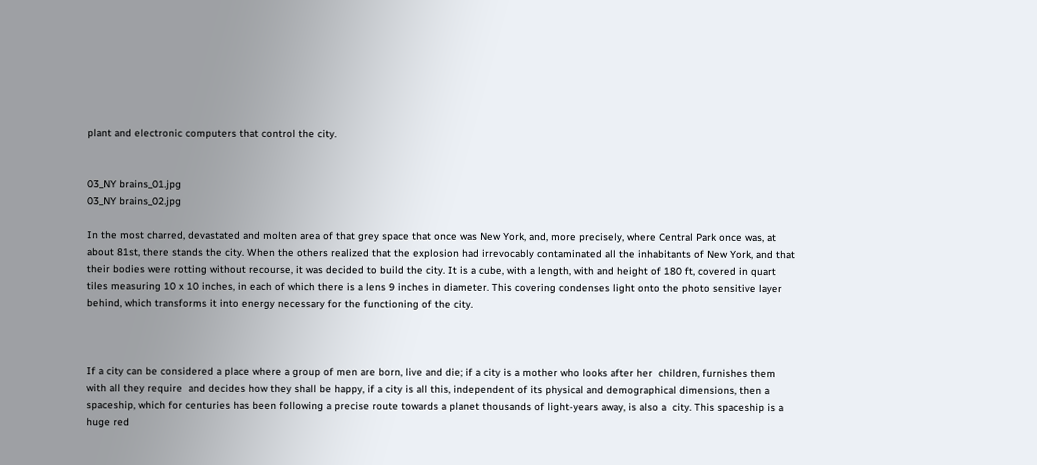plant and electronic computers that control the city.


03_NY brains_01.jpg
03_NY brains_02.jpg

In the most charred, devastated and molten area of that grey space that once was New York, and, more precisely, where Central Park once was, at about 81st, there stands the city. When the others realized that the explosion had irrevocably contaminated all the inhabitants of New York, and that their bodies were rotting without recourse, it was decided to build the city. It is a cube, with a length, with and height of 180 ft, covered in quart tiles measuring 10 x 10 inches, in each of which there is a lens 9 inches in diameter. This covering condenses light onto the photo sensitive layer behind, which transforms it into energy necessary for the functioning of the city.



If a city can be considered a place where a group of men are born, live and die; if a city is a mother who looks after her  children, furnishes them with all they require  and decides how they shall be happy, if a city is all this, independent of its physical and demographical dimensions, then a spaceship, which for centuries has been following a precise route towards a planet thousands of light-years away, is also a  city. This spaceship is a huge red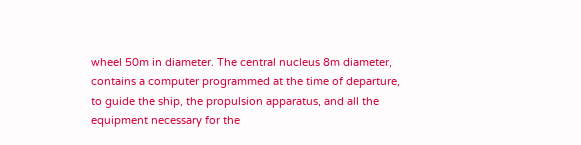wheel 50m in diameter. The central nucleus 8m diameter,  contains a computer programmed at the time of departure, to guide the ship, the propulsion apparatus, and all the equipment necessary for the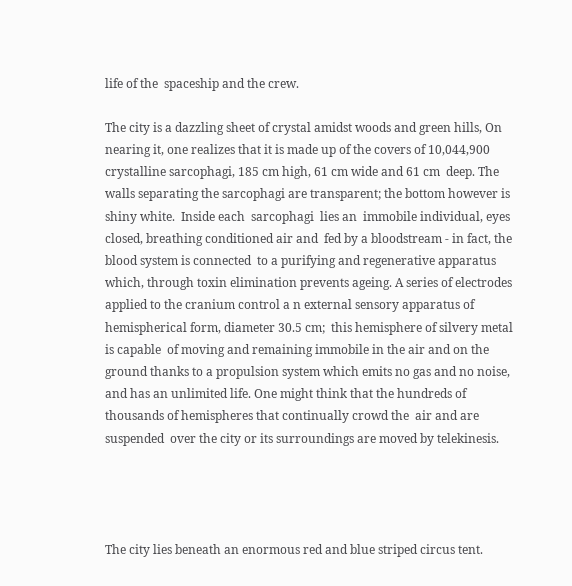life of the  spaceship and the crew.

The city is a dazzling sheet of crystal amidst woods and green hills, On nearing it, one realizes that it is made up of the covers of 10,044,900 crystalline sarcophagi, 185 cm high, 61 cm wide and 61 cm  deep. The walls separating the sarcophagi are transparent; the bottom however is shiny white.  Inside each  sarcophagi  lies an  immobile individual, eyes closed, breathing conditioned air and  fed by a bloodstream - in fact, the blood system is connected  to a purifying and regenerative apparatus which, through toxin elimination prevents ageing. A series of electrodes applied to the cranium control a n external sensory apparatus of hemispherical form, diameter 30.5 cm;  this hemisphere of silvery metal is capable  of moving and remaining immobile in the air and on the ground thanks to a propulsion system which emits no gas and no noise, and has an unlimited life. One might think that the hundreds of thousands of hemispheres that continually crowd the  air and are suspended  over the city or its surroundings are moved by telekinesis.




The city lies beneath an enormous red and blue striped circus tent.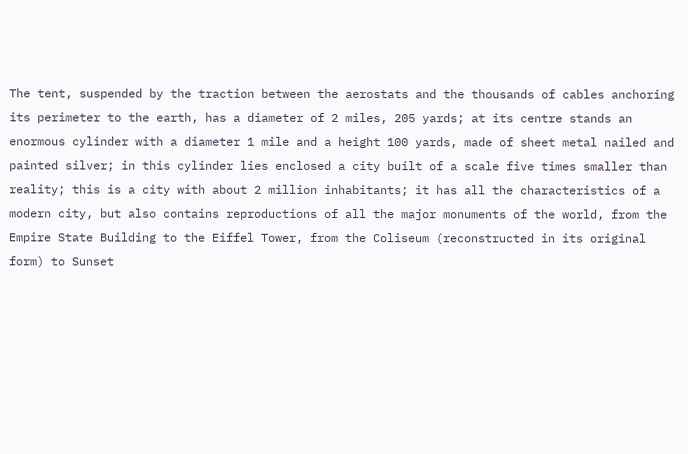The tent, suspended by the traction between the aerostats and the thousands of cables anchoring its perimeter to the earth, has a diameter of 2 miles, 205 yards; at its centre stands an enormous cylinder with a diameter 1 mile and a height 100 yards, made of sheet metal nailed and painted silver; in this cylinder lies enclosed a city built of a scale five times smaller than reality; this is a city with about 2 million inhabitants; it has all the characteristics of a modern city, but also contains reproductions of all the major monuments of the world, from the Empire State Building to the Eiffel Tower, from the Coliseum (reconstructed in its original form) to Sunset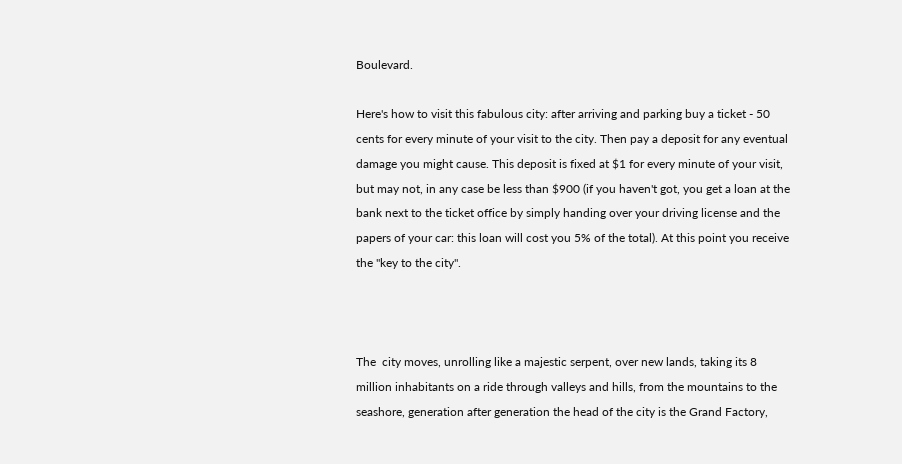Boulevard.

Here's how to visit this fabulous city: after arriving and parking buy a ticket - 50 cents for every minute of your visit to the city. Then pay a deposit for any eventual damage you might cause. This deposit is fixed at $1 for every minute of your visit, but may not, in any case be less than $900 (if you haven't got, you get a loan at the bank next to the ticket office by simply handing over your driving license and the papers of your car: this loan will cost you 5% of the total). At this point you receive the "key to the city".



The  city moves, unrolling like a majestic serpent, over new lands, taking its 8 million inhabitants on a ride through valleys and hills, from the mountains to the seashore, generation after generation the head of the city is the Grand Factory,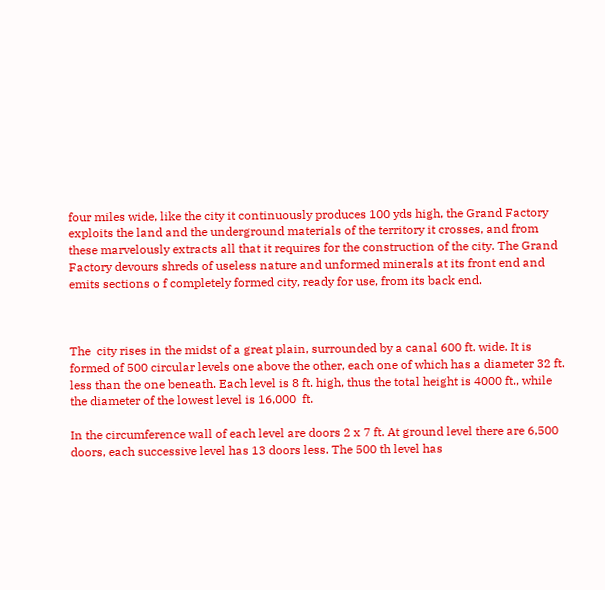four miles wide, like the city it continuously produces 100 yds high, the Grand Factory exploits the land and the underground materials of the territory it crosses, and from these marvelously extracts all that it requires for the construction of the city. The Grand Factory devours shreds of useless nature and unformed minerals at its front end and emits sections o f completely formed city, ready for use, from its back end.



The  city rises in the midst of a great plain, surrounded by a canal 600 ft. wide. It is formed of 500 circular levels one above the other, each one of which has a diameter 32 ft. less than the one beneath. Each level is 8 ft. high, thus the total height is 4000 ft., while the diameter of the lowest level is 16,000  ft.

In the circumference wall of each level are doors 2 x 7 ft. At ground level there are 6,500 doors, each successive level has 13 doors less. The 500 th level has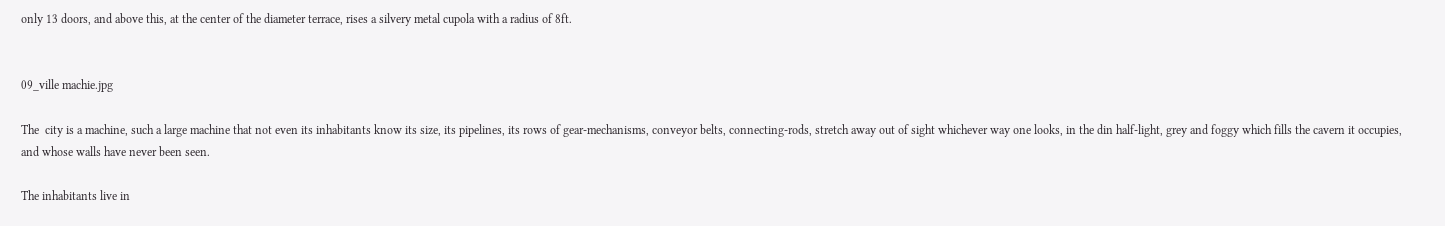only 13 doors, and above this, at the center of the diameter terrace, rises a silvery metal cupola with a radius of 8ft.


09_ville machie.jpg

The  city is a machine, such a large machine that not even its inhabitants know its size, its pipelines, its rows of gear-mechanisms, conveyor belts, connecting-rods, stretch away out of sight whichever way one looks, in the din half-light, grey and foggy which fills the cavern it occupies, and whose walls have never been seen.

The inhabitants live in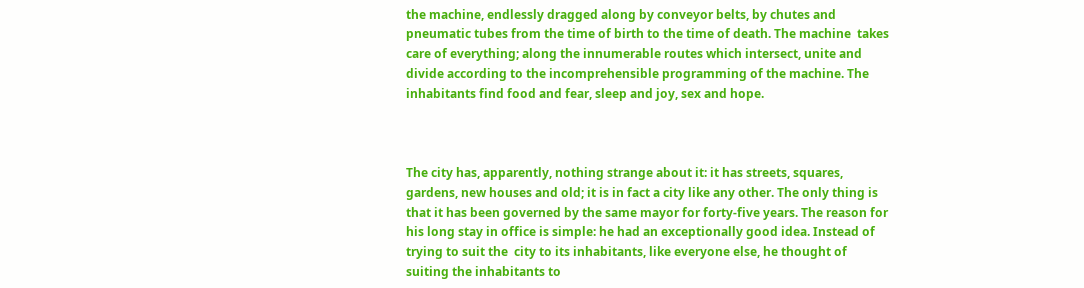the machine, endlessly dragged along by conveyor belts, by chutes and pneumatic tubes from the time of birth to the time of death. The machine  takes care of everything; along the innumerable routes which intersect, unite and divide according to the incomprehensible programming of the machine. The inhabitants find food and fear, sleep and joy, sex and hope.



The city has, apparently, nothing strange about it: it has streets, squares, gardens, new houses and old; it is in fact a city like any other. The only thing is that it has been governed by the same mayor for forty-five years. The reason for his long stay in office is simple: he had an exceptionally good idea. Instead of trying to suit the  city to its inhabitants, like everyone else, he thought of suiting the inhabitants to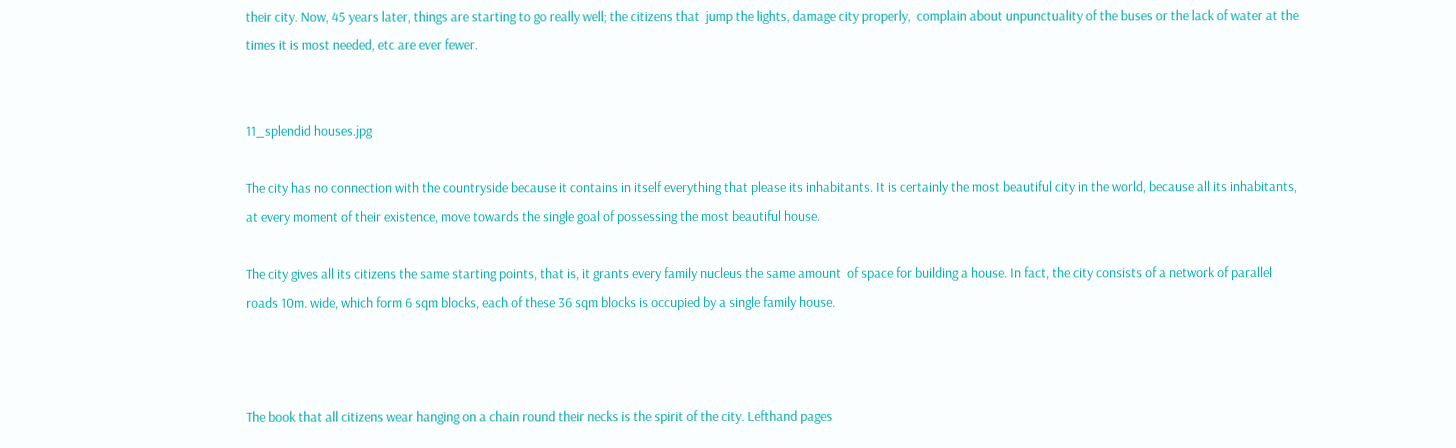their city. Now, 45 years later, things are starting to go really well; the citizens that  jump the lights, damage city properly,  complain about unpunctuality of the buses or the lack of water at the times it is most needed, etc are ever fewer.


11_splendid houses.jpg

The city has no connection with the countryside because it contains in itself everything that please its inhabitants. It is certainly the most beautiful city in the world, because all its inhabitants, at every moment of their existence, move towards the single goal of possessing the most beautiful house.

The city gives all its citizens the same starting points, that is, it grants every family nucleus the same amount  of space for building a house. In fact, the city consists of a network of parallel roads 10m. wide, which form 6 sqm blocks, each of these 36 sqm blocks is occupied by a single family house.



The book that all citizens wear hanging on a chain round their necks is the spirit of the city. Lefthand pages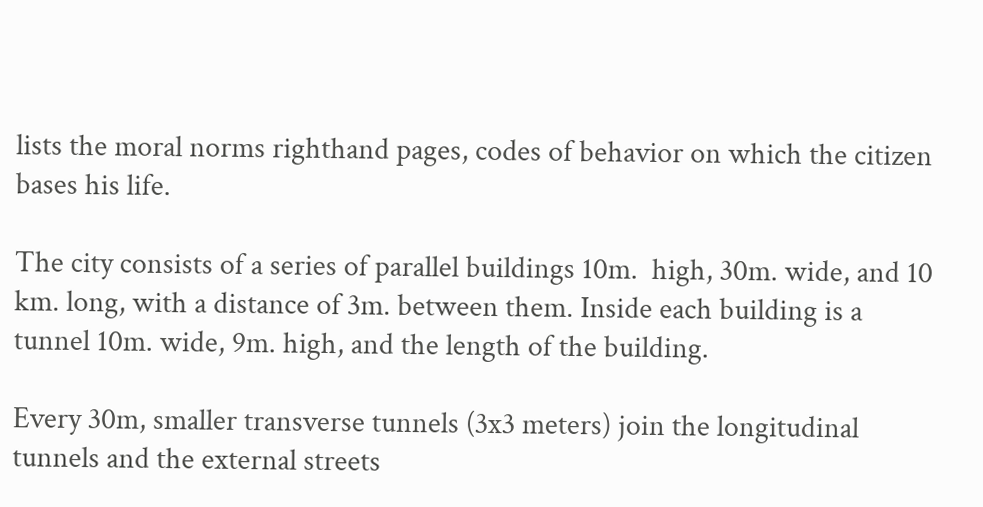lists the moral norms righthand pages, codes of behavior on which the citizen bases his life.

The city consists of a series of parallel buildings 10m.  high, 30m. wide, and 10 km. long, with a distance of 3m. between them. Inside each building is a tunnel 10m. wide, 9m. high, and the length of the building.

Every 30m, smaller transverse tunnels (3x3 meters) join the longitudinal tunnels and the external streets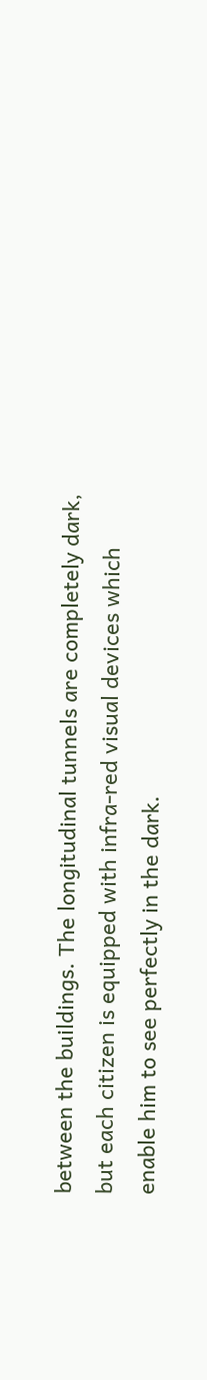between the buildings. The longitudinal tunnels are completely dark, but each citizen is equipped with infra-red visual devices which enable him to see perfectly in the dark.